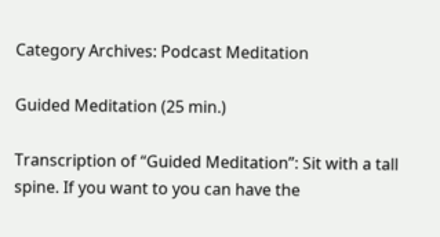Category Archives: Podcast Meditation

Guided Meditation (25 min.)

Transcription of “Guided Meditation”: Sit with a tall spine. If you want to you can have the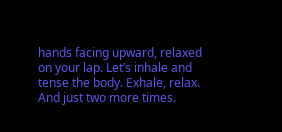hands facing upward, relaxed on your lap. Let’s inhale and tense the body. Exhale, relax. And just two more times.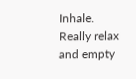Inhale. Really relax and empty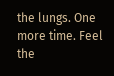the lungs. One more time. Feel the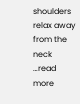shoulders relax away from the neck  …read more